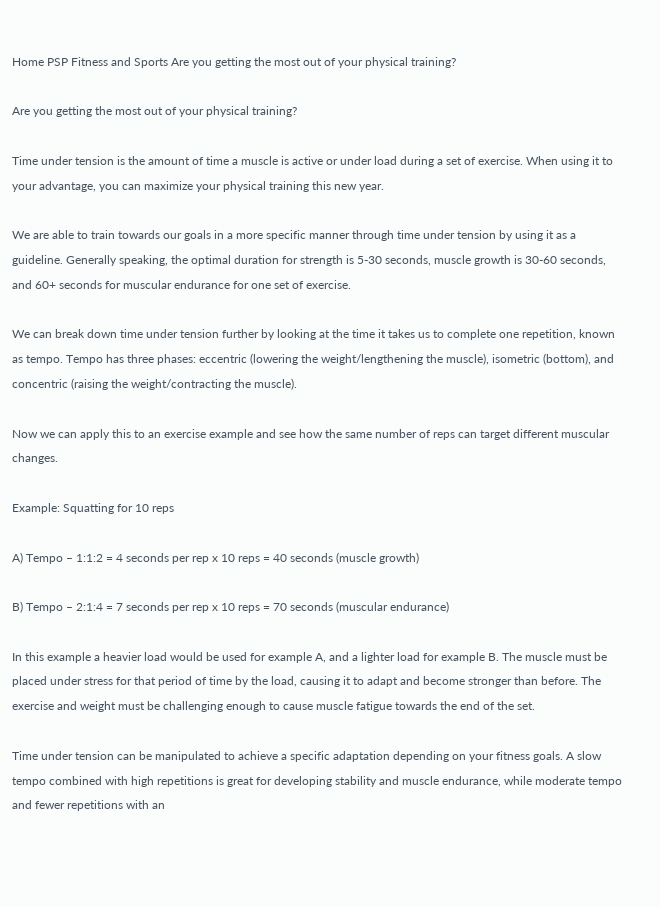Home PSP Fitness and Sports Are you getting the most out of your physical training?

Are you getting the most out of your physical training?

Time under tension is the amount of time a muscle is active or under load during a set of exercise. When using it to your advantage, you can maximize your physical training this new year.

We are able to train towards our goals in a more specific manner through time under tension by using it as a guideline. Generally speaking, the optimal duration for strength is 5-30 seconds, muscle growth is 30-60 seconds, and 60+ seconds for muscular endurance for one set of exercise.

We can break down time under tension further by looking at the time it takes us to complete one repetition, known as tempo. Tempo has three phases: eccentric (lowering the weight/lengthening the muscle), isometric (bottom), and concentric (raising the weight/contracting the muscle).

Now we can apply this to an exercise example and see how the same number of reps can target different muscular changes.

Example: Squatting for 10 reps

A) Tempo – 1:1:2 = 4 seconds per rep x 10 reps = 40 seconds (muscle growth)

B) Tempo – 2:1:4 = 7 seconds per rep x 10 reps = 70 seconds (muscular endurance)

In this example a heavier load would be used for example A, and a lighter load for example B. The muscle must be placed under stress for that period of time by the load, causing it to adapt and become stronger than before. The exercise and weight must be challenging enough to cause muscle fatigue towards the end of the set.

Time under tension can be manipulated to achieve a specific adaptation depending on your fitness goals. A slow tempo combined with high repetitions is great for developing stability and muscle endurance, while moderate tempo and fewer repetitions with an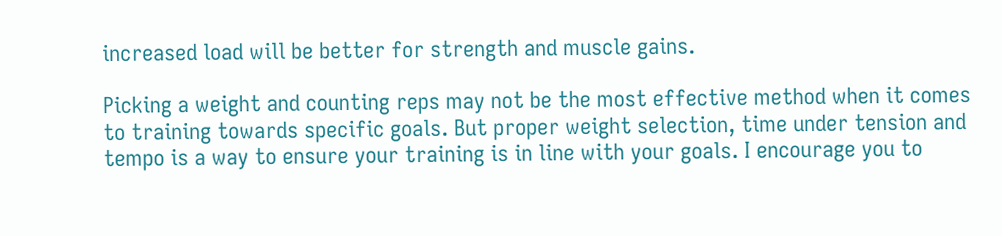increased load will be better for strength and muscle gains.

Picking a weight and counting reps may not be the most effective method when it comes to training towards specific goals. But proper weight selection, time under tension and tempo is a way to ensure your training is in line with your goals. I encourage you to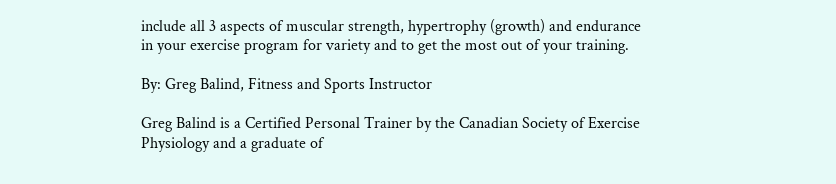include all 3 aspects of muscular strength, hypertrophy (growth) and endurance in your exercise program for variety and to get the most out of your training.

By: Greg Balind, Fitness and Sports Instructor

Greg Balind is a Certified Personal Trainer by the Canadian Society of Exercise Physiology and a graduate of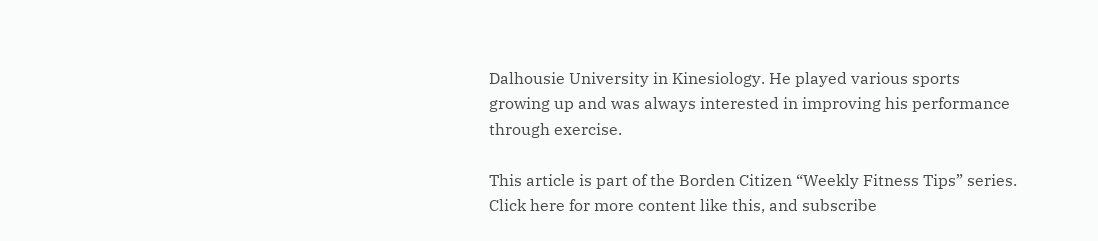Dalhousie University in Kinesiology. He played various sports growing up and was always interested in improving his performance through exercise.

This article is part of the Borden Citizen “Weekly Fitness Tips” series. Click here for more content like this, and subscribe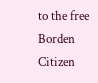to the free Borden Citizen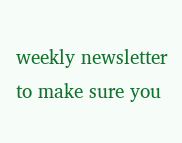weekly newsletter to make sure you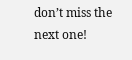don’t miss the next one!